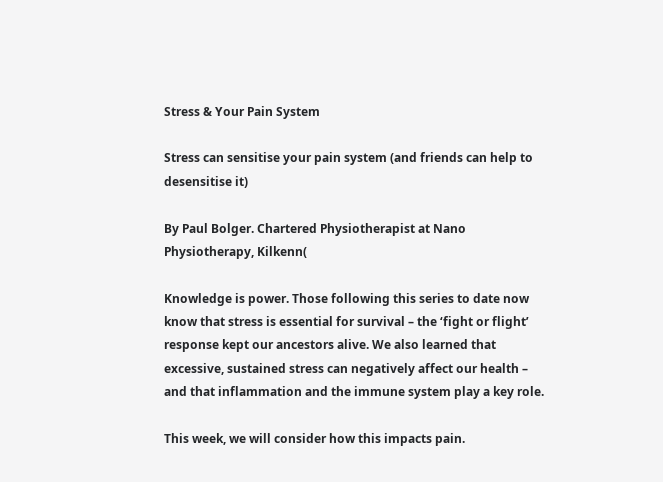Stress & Your Pain System

Stress can sensitise your pain system (and friends can help to desensitise it)

By Paul Bolger. Chartered Physiotherapist at Nano Physiotherapy, Kilkenn(

Knowledge is power. Those following this series to date now know that stress is essential for survival – the ‘fight or flight’ response kept our ancestors alive. We also learned that excessive, sustained stress can negatively affect our health – and that inflammation and the immune system play a key role.

This week, we will consider how this impacts pain.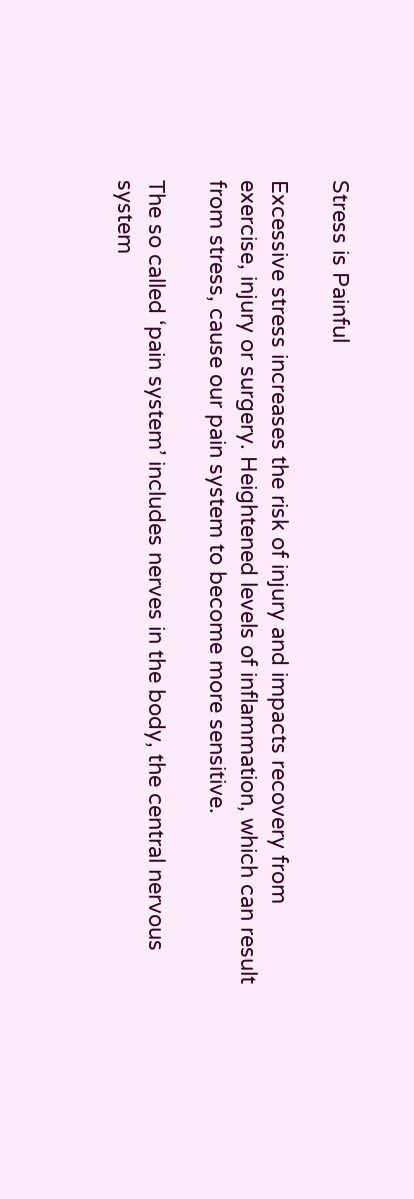Stress is Painful

Excessive stress increases the risk of injury and impacts recovery from exercise, injury or surgery. Heightened levels of inflammation, which can result from stress, cause our pain system to become more sensitive.

The so called ‘pain system’ includes nerves in the body, the central nervous system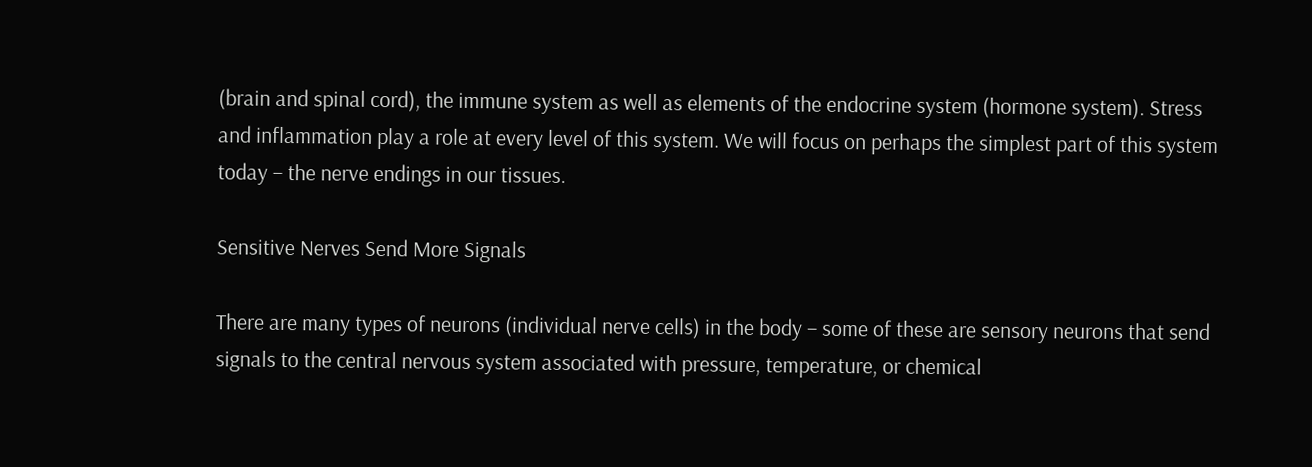(brain and spinal cord), the immune system as well as elements of the endocrine system (hormone system). Stress and inflammation play a role at every level of this system. We will focus on perhaps the simplest part of this system today – the nerve endings in our tissues.

Sensitive Nerves Send More Signals

There are many types of neurons (individual nerve cells) in the body – some of these are sensory neurons that send signals to the central nervous system associated with pressure, temperature, or chemical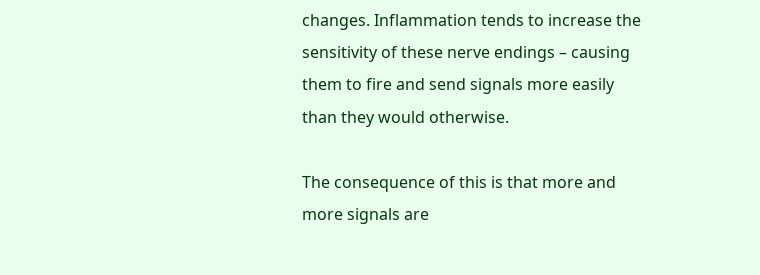changes. Inflammation tends to increase the sensitivity of these nerve endings – causing them to fire and send signals more easily than they would otherwise.

The consequence of this is that more and more signals are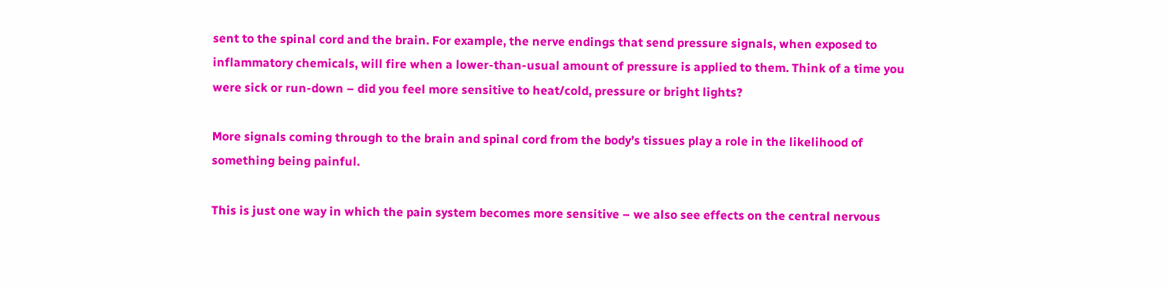sent to the spinal cord and the brain. For example, the nerve endings that send pressure signals, when exposed to inflammatory chemicals, will fire when a lower-than-usual amount of pressure is applied to them. Think of a time you were sick or run-down – did you feel more sensitive to heat/cold, pressure or bright lights?

More signals coming through to the brain and spinal cord from the body’s tissues play a role in the likelihood of something being painful.

This is just one way in which the pain system becomes more sensitive – we also see effects on the central nervous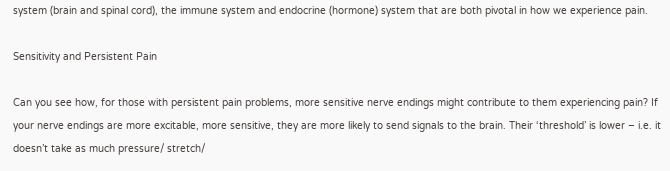system (brain and spinal cord), the immune system and endocrine (hormone) system that are both pivotal in how we experience pain.

Sensitivity and Persistent Pain

Can you see how, for those with persistent pain problems, more sensitive nerve endings might contribute to them experiencing pain? If your nerve endings are more excitable, more sensitive, they are more likely to send signals to the brain. Their ‘threshold’ is lower – i.e. it doesn’t take as much pressure/ stretch/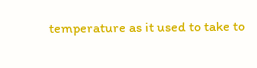temperature as it used to take to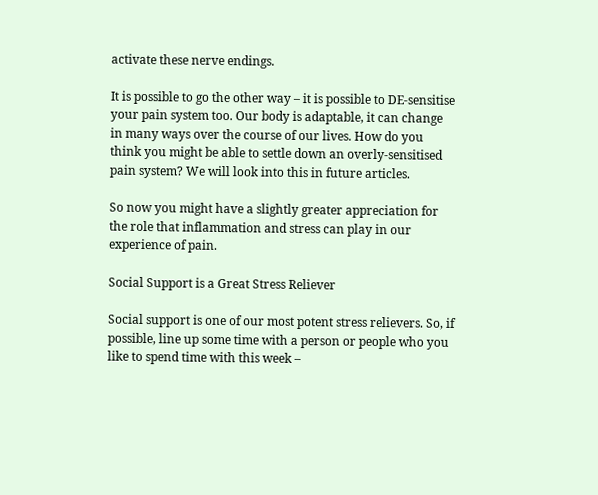activate these nerve endings.

It is possible to go the other way – it is possible to DE-sensitise your pain system too. Our body is adaptable, it can change in many ways over the course of our lives. How do you think you might be able to settle down an overly-sensitised pain system? We will look into this in future articles.

So now you might have a slightly greater appreciation for the role that inflammation and stress can play in our experience of pain.

Social Support is a Great Stress Reliever

Social support is one of our most potent stress relievers. So, if possible, line up some time with a person or people who you like to spend time with this week –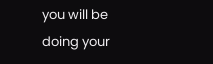you will be doing your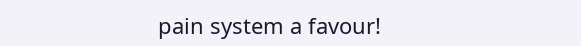pain system a favour!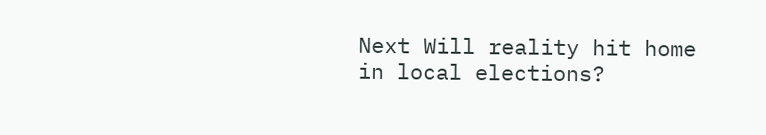Next Will reality hit home in local elections?